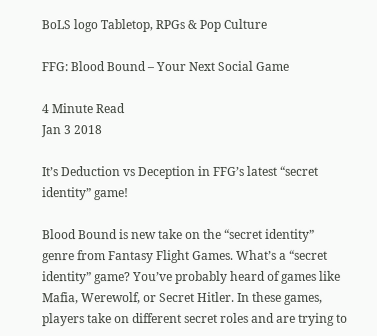BoLS logo Tabletop, RPGs & Pop Culture

FFG: Blood Bound – Your Next Social Game

4 Minute Read
Jan 3 2018

It’s Deduction vs Deception in FFG’s latest “secret identity” game!

Blood Bound is new take on the “secret identity” genre from Fantasy Flight Games. What’s a “secret identity” game? You’ve probably heard of games like Mafia, Werewolf, or Secret Hitler. In these games, players take on different secret roles and are trying to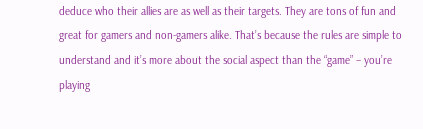deduce who their allies are as well as their targets. They are tons of fun and great for gamers and non-gamers alike. That’s because the rules are simple to understand and it’s more about the social aspect than the “game” – you’re playing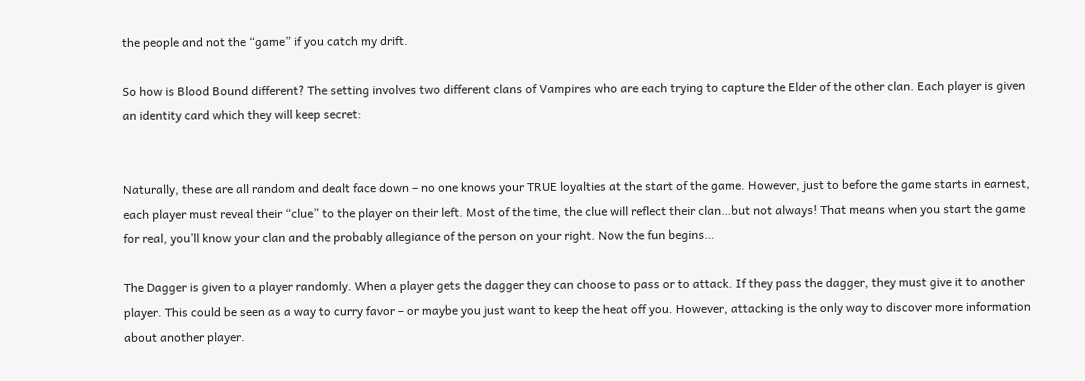the people and not the “game” if you catch my drift.

So how is Blood Bound different? The setting involves two different clans of Vampires who are each trying to capture the Elder of the other clan. Each player is given an identity card which they will keep secret:


Naturally, these are all random and dealt face down – no one knows your TRUE loyalties at the start of the game. However, just to before the game starts in earnest, each player must reveal their “clue” to the player on their left. Most of the time, the clue will reflect their clan…but not always! That means when you start the game for real, you’ll know your clan and the probably allegiance of the person on your right. Now the fun begins…

The Dagger is given to a player randomly. When a player gets the dagger they can choose to pass or to attack. If they pass the dagger, they must give it to another player. This could be seen as a way to curry favor – or maybe you just want to keep the heat off you. However, attacking is the only way to discover more information about another player.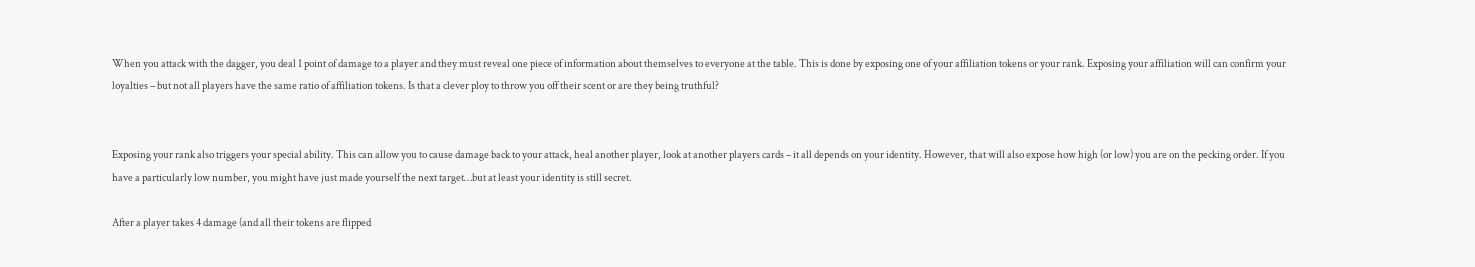When you attack with the dagger, you deal 1 point of damage to a player and they must reveal one piece of information about themselves to everyone at the table. This is done by exposing one of your affiliation tokens or your rank. Exposing your affiliation will can confirm your loyalties – but not all players have the same ratio of affiliation tokens. Is that a clever ploy to throw you off their scent or are they being truthful?


Exposing your rank also triggers your special ability. This can allow you to cause damage back to your attack, heal another player, look at another players cards – it all depends on your identity. However, that will also expose how high (or low) you are on the pecking order. If you have a particularly low number, you might have just made yourself the next target…but at least your identity is still secret.

After a player takes 4 damage (and all their tokens are flipped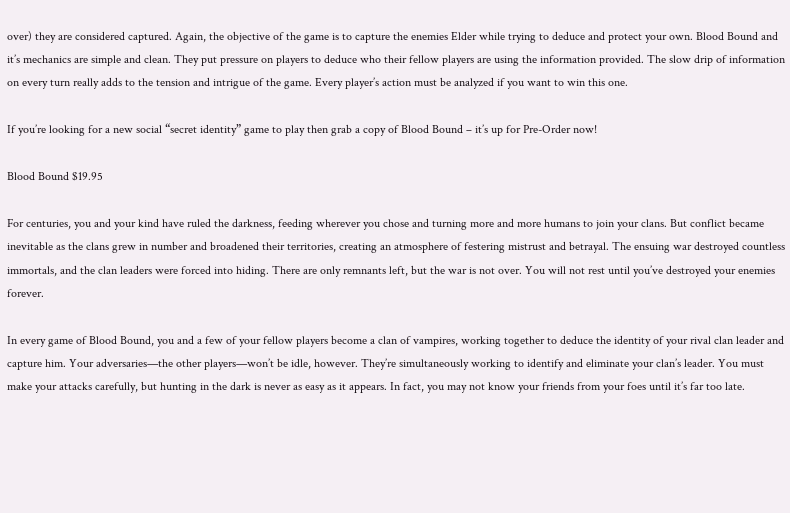over) they are considered captured. Again, the objective of the game is to capture the enemies Elder while trying to deduce and protect your own. Blood Bound and it’s mechanics are simple and clean. They put pressure on players to deduce who their fellow players are using the information provided. The slow drip of information on every turn really adds to the tension and intrigue of the game. Every player’s action must be analyzed if you want to win this one.

If you’re looking for a new social “secret identity” game to play then grab a copy of Blood Bound – it’s up for Pre-Order now!

Blood Bound $19.95

For centuries, you and your kind have ruled the darkness, feeding wherever you chose and turning more and more humans to join your clans. But conflict became inevitable as the clans grew in number and broadened their territories, creating an atmosphere of festering mistrust and betrayal. The ensuing war destroyed countless immortals, and the clan leaders were forced into hiding. There are only remnants left, but the war is not over. You will not rest until you’ve destroyed your enemies forever.

In every game of Blood Bound, you and a few of your fellow players become a clan of vampires, working together to deduce the identity of your rival clan leader and capture him. Your adversaries—the other players—won’t be idle, however. They’re simultaneously working to identify and eliminate your clan’s leader. You must make your attacks carefully, but hunting in the dark is never as easy as it appears. In fact, you may not know your friends from your foes until it’s far too late.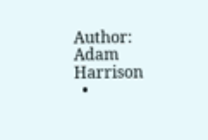Author: Adam Harrison
  •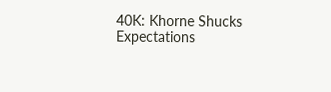40K: Khorne Shucks Expectations